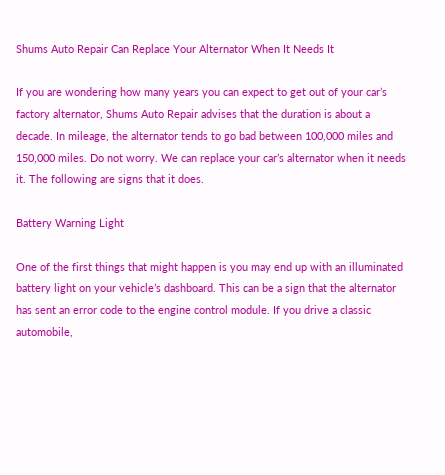Shums Auto Repair Can Replace Your Alternator When It Needs It

If you are wondering how many years you can expect to get out of your car’s factory alternator, Shums Auto Repair advises that the duration is about a decade. In mileage, the alternator tends to go bad between 100,000 miles and 150,000 miles. Do not worry. We can replace your car’s alternator when it needs it. The following are signs that it does.

Battery Warning Light

One of the first things that might happen is you may end up with an illuminated battery light on your vehicle’s dashboard. This can be a sign that the alternator has sent an error code to the engine control module. If you drive a classic automobile,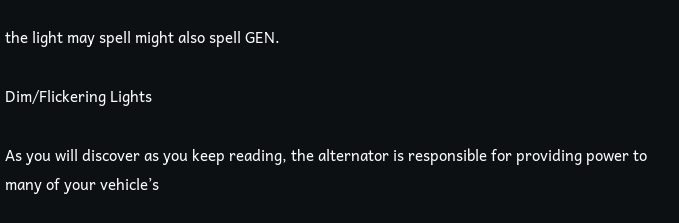the light may spell might also spell GEN.

Dim/Flickering Lights

As you will discover as you keep reading, the alternator is responsible for providing power to many of your vehicle’s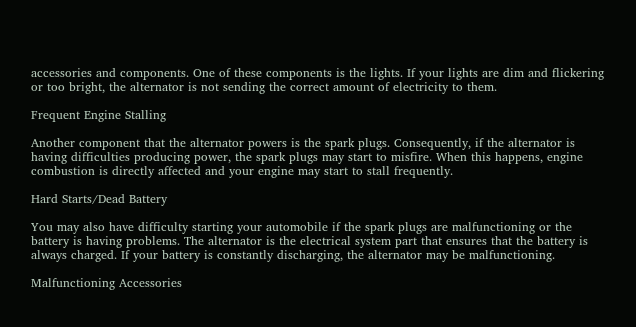accessories and components. One of these components is the lights. If your lights are dim and flickering or too bright, the alternator is not sending the correct amount of electricity to them.

Frequent Engine Stalling

Another component that the alternator powers is the spark plugs. Consequently, if the alternator is having difficulties producing power, the spark plugs may start to misfire. When this happens, engine combustion is directly affected and your engine may start to stall frequently.

Hard Starts/Dead Battery

You may also have difficulty starting your automobile if the spark plugs are malfunctioning or the battery is having problems. The alternator is the electrical system part that ensures that the battery is always charged. If your battery is constantly discharging, the alternator may be malfunctioning.

Malfunctioning Accessories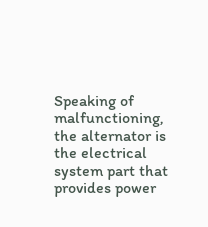Speaking of malfunctioning, the alternator is the electrical system part that provides power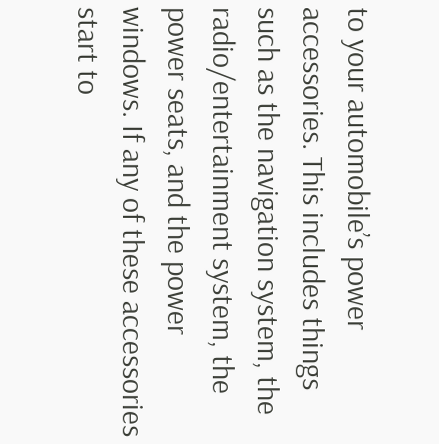to your automobile’s power accessories. This includes things such as the navigation system, the radio/entertainment system, the power seats, and the power windows. If any of these accessories start to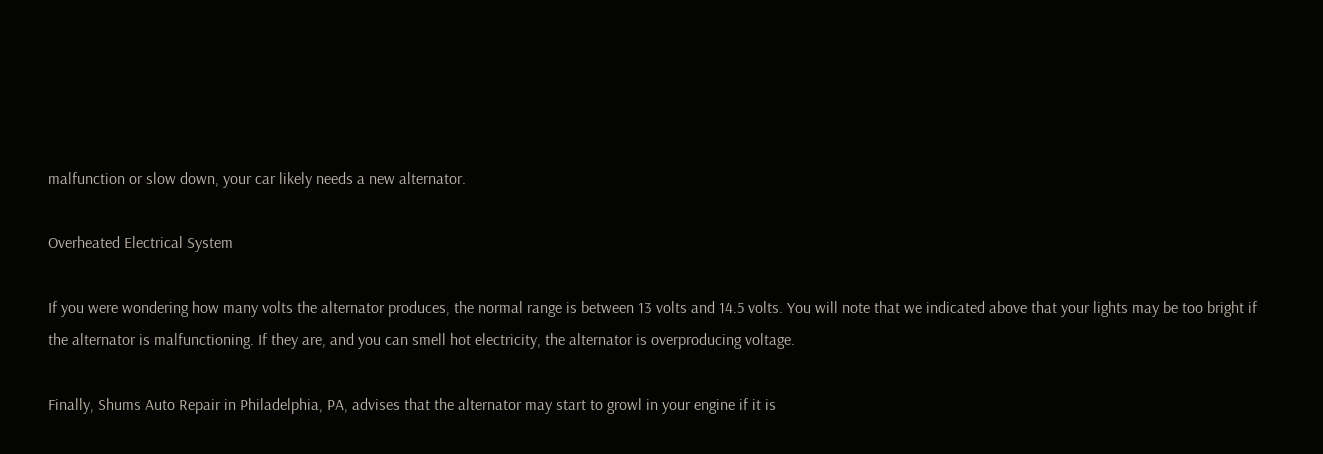malfunction or slow down, your car likely needs a new alternator.

Overheated Electrical System

If you were wondering how many volts the alternator produces, the normal range is between 13 volts and 14.5 volts. You will note that we indicated above that your lights may be too bright if the alternator is malfunctioning. If they are, and you can smell hot electricity, the alternator is overproducing voltage.

Finally, Shums Auto Repair in Philadelphia, PA, advises that the alternator may start to growl in your engine if it is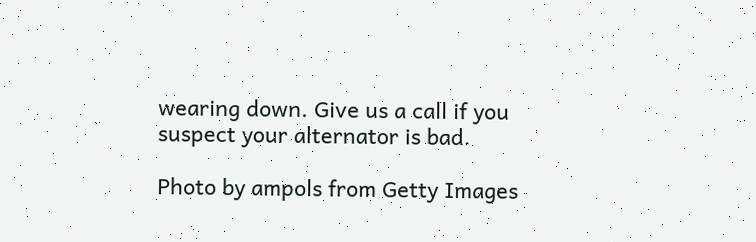wearing down. Give us a call if you suspect your alternator is bad.

Photo by ampols from Getty Images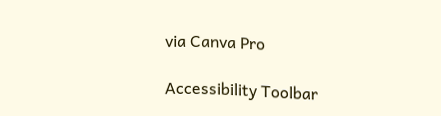via Canva Pro

Accessibility Toolbar